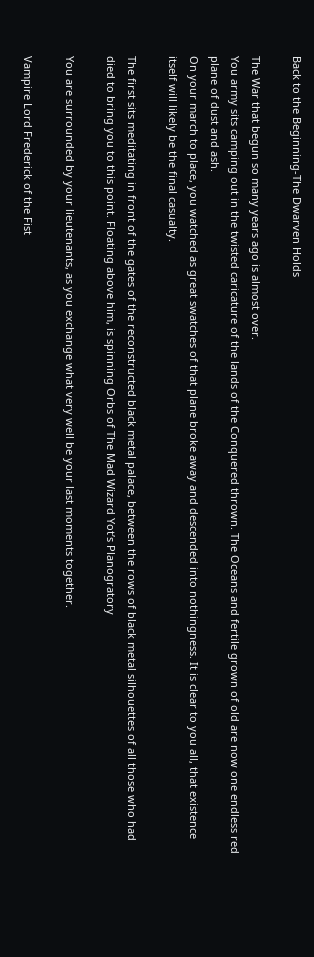Back to the Beginning-The Dwarven Holds

The War that begun so many years ago is almost over.
You army sits camping out in the twisted caricature of the lands of the Conquered thrown. The Oceans and fertile grown of old are now one endless red plane of dust and ash.
On your march to place, you watched as great swatches of that plane broke away and descended into nothingness. It is clear to you all, that existence itself will likely be the final casualty.

The first sits meditating in front of the gates of the reconstructed black metal palace, between the rows of black metal silhouettes of all those who had died to bring you to this point. Floating above him, is spinning Orbs of The Mad Wizard Yot’s Planogratory

You are surrounded by your lieutenants, as you exchange what very well be your last moments together.

Vampire Lord Frederick of the Fist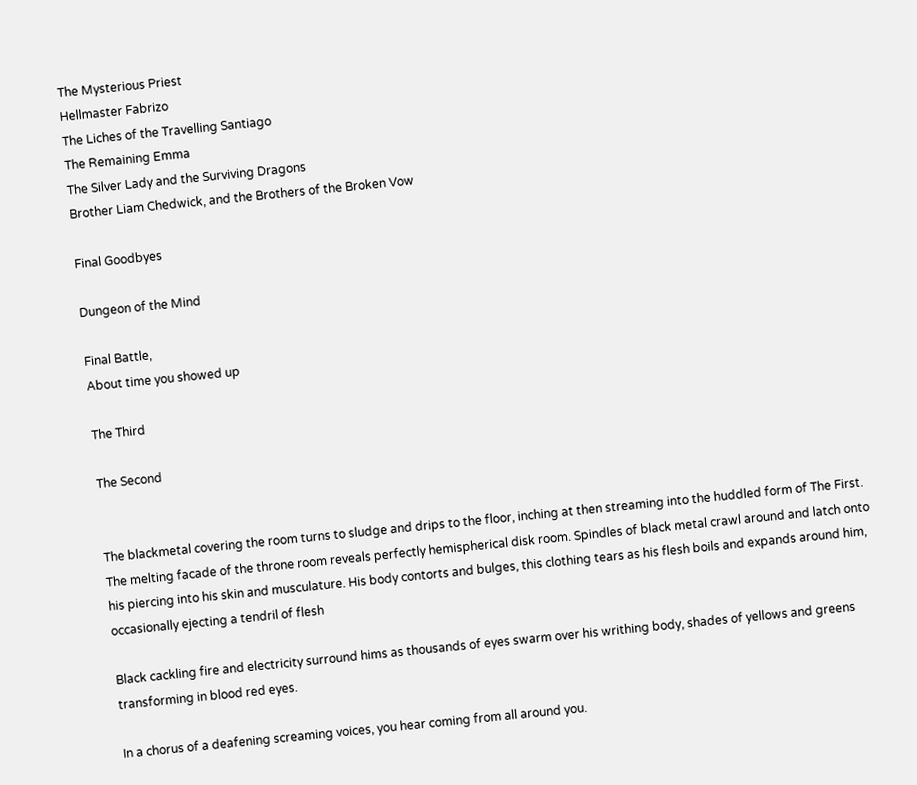The Mysterious Priest
Hellmaster Fabrizo
The Liches of the Travelling Santiago
The Remaining Emma
The Silver Lady and the Surviving Dragons
Brother Liam Chedwick, and the Brothers of the Broken Vow

Final Goodbyes

Dungeon of the Mind

Final Battle,
About time you showed up

The Third

The Second


The blackmetal covering the room turns to sludge and drips to the floor, inching at then streaming into the huddled form of The First. The melting facade of the throne room reveals perfectly hemispherical disk room. Spindles of black metal crawl around and latch onto his piercing into his skin and musculature. His body contorts and bulges, this clothing tears as his flesh boils and expands around him, occasionally ejecting a tendril of flesh

Black cackling fire and electricity surround hims as thousands of eyes swarm over his writhing body, shades of yellows and greens transforming in blood red eyes.

In a chorus of a deafening screaming voices, you hear coming from all around you.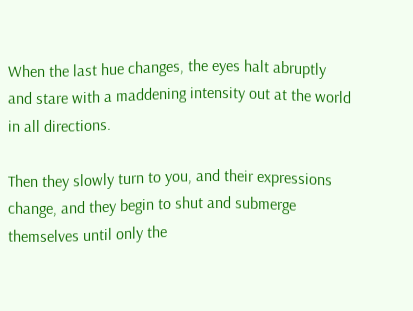When the last hue changes, the eyes halt abruptly and stare with a maddening intensity out at the world in all directions.

Then they slowly turn to you, and their expressions change, and they begin to shut and submerge themselves until only the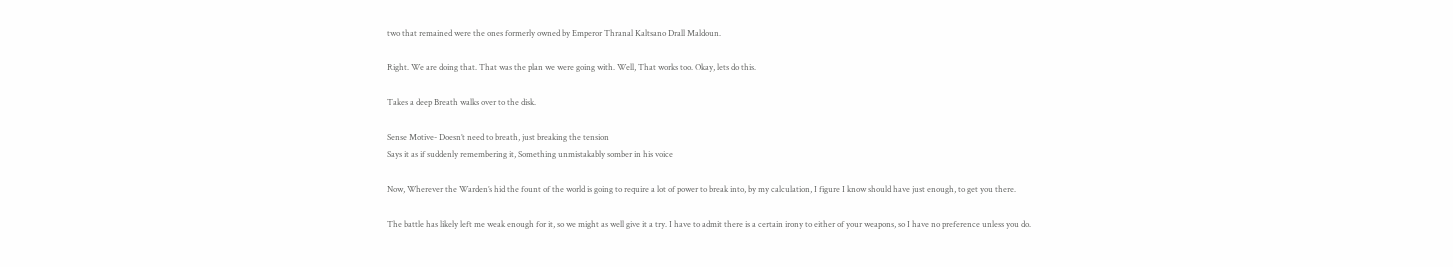two that remained were the ones formerly owned by Emperor Thranal Kaltsano Drall Maldoun.

Right. We are doing that. That was the plan we were going with. Well, That works too. Okay, lets do this.

Takes a deep Breath walks over to the disk.

Sense Motive- Doesn’t need to breath, just breaking the tension
Says it as if suddenly remembering it, Something unmistakably somber in his voice

Now, Wherever the Warden’s hid the fount of the world is going to require a lot of power to break into, by my calculation, I figure I know should have just enough, to get you there.

The battle has likely left me weak enough for it, so we might as well give it a try. I have to admit there is a certain irony to either of your weapons, so I have no preference unless you do.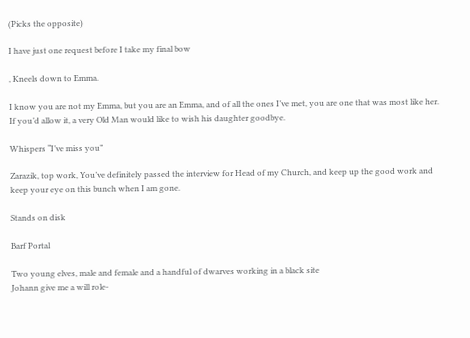(Picks the opposite)

I have just one request before I take my final bow

, Kneels down to Emma.

I know you are not my Emma, but you are an Emma, and of all the ones I’ve met, you are one that was most like her. If you’d allow it, a very Old Man would like to wish his daughter goodbye.

Whispers “I’ve miss you”

Zarazik, top work, You’ve definitely passed the interview for Head of my Church, and keep up the good work and keep your eye on this bunch when I am gone.

Stands on disk

Barf Portal

Two young elves, male and female and a handful of dwarves working in a black site
Johann give me a will role-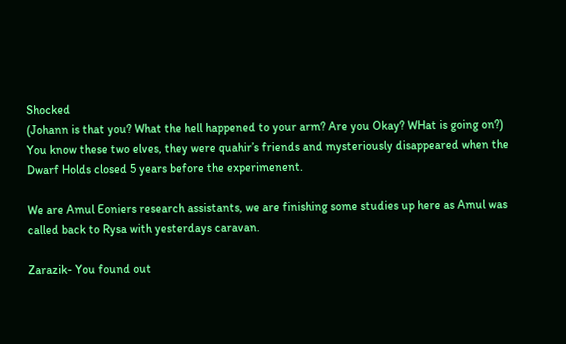Shocked
(Johann is that you? What the hell happened to your arm? Are you Okay? WHat is going on?)
You know these two elves, they were quahir’s friends and mysteriously disappeared when the Dwarf Holds closed 5 years before the experimenent.

We are Amul Eoniers research assistants, we are finishing some studies up here as Amul was called back to Rysa with yesterdays caravan.

Zarazik- You found out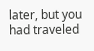later, but you had traveled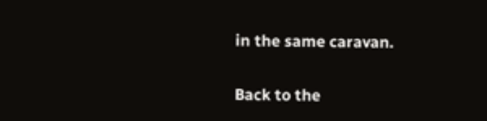in the same caravan.

Back to the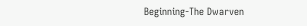Beginning-The Dwarven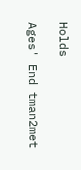Holds

Ages' End tman2met